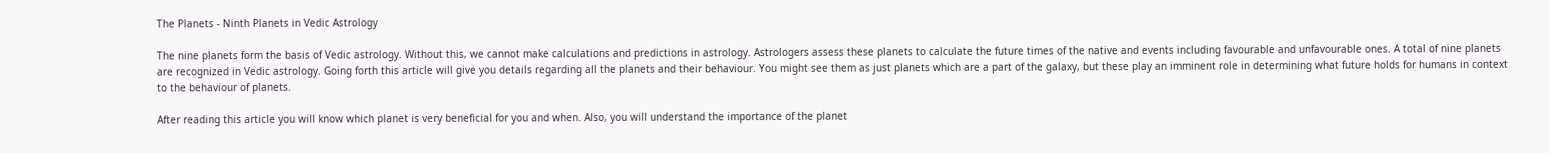The Planets - Ninth Planets in Vedic Astrology

The nine planets form the basis of Vedic astrology. Without this, we cannot make calculations and predictions in astrology. Astrologers assess these planets to calculate the future times of the native and events including favourable and unfavourable ones. A total of nine planets are recognized in Vedic astrology. Going forth this article will give you details regarding all the planets and their behaviour. You might see them as just planets which are a part of the galaxy, but these play an imminent role in determining what future holds for humans in context to the behaviour of planets.

After reading this article you will know which planet is very beneficial for you and when. Also, you will understand the importance of the planet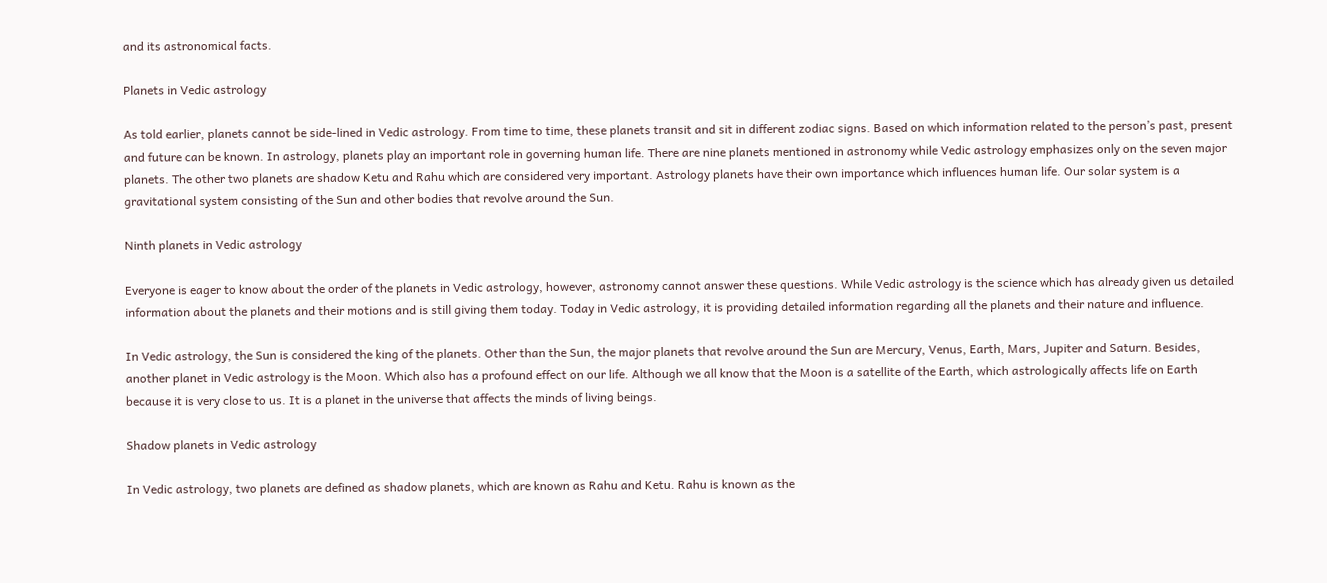and its astronomical facts.

Planets in Vedic astrology

As told earlier, planets cannot be side-lined in Vedic astrology. From time to time, these planets transit and sit in different zodiac signs. Based on which information related to the person’s past, present and future can be known. In astrology, planets play an important role in governing human life. There are nine planets mentioned in astronomy while Vedic astrology emphasizes only on the seven major planets. The other two planets are shadow Ketu and Rahu which are considered very important. Astrology planets have their own importance which influences human life. Our solar system is a gravitational system consisting of the Sun and other bodies that revolve around the Sun.

Ninth planets in Vedic astrology

Everyone is eager to know about the order of the planets in Vedic astrology, however, astronomy cannot answer these questions. While Vedic astrology is the science which has already given us detailed information about the planets and their motions and is still giving them today. Today in Vedic astrology, it is providing detailed information regarding all the planets and their nature and influence.

In Vedic astrology, the Sun is considered the king of the planets. Other than the Sun, the major planets that revolve around the Sun are Mercury, Venus, Earth, Mars, Jupiter and Saturn. Besides, another planet in Vedic astrology is the Moon. Which also has a profound effect on our life. Although we all know that the Moon is a satellite of the Earth, which astrologically affects life on Earth because it is very close to us. It is a planet in the universe that affects the minds of living beings.

Shadow planets in Vedic astrology

In Vedic astrology, two planets are defined as shadow planets, which are known as Rahu and Ketu. Rahu is known as the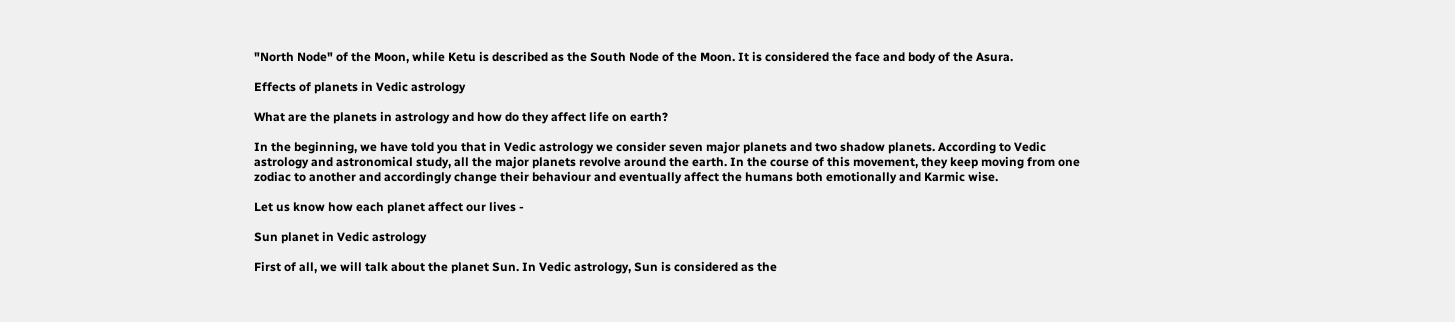"North Node" of the Moon, while Ketu is described as the South Node of the Moon. It is considered the face and body of the Asura.

Effects of planets in Vedic astrology

What are the planets in astrology and how do they affect life on earth?

In the beginning, we have told you that in Vedic astrology we consider seven major planets and two shadow planets. According to Vedic astrology and astronomical study, all the major planets revolve around the earth. In the course of this movement, they keep moving from one zodiac to another and accordingly change their behaviour and eventually affect the humans both emotionally and Karmic wise.

Let us know how each planet affect our lives -

Sun planet in Vedic astrology

First of all, we will talk about the planet Sun. In Vedic astrology, Sun is considered as the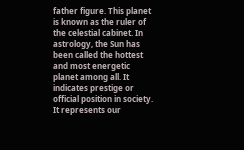father figure. This planet is known as the ruler of the celestial cabinet. In astrology, the Sun has been called the hottest and most energetic planet among all. It indicates prestige or official position in society. It represents our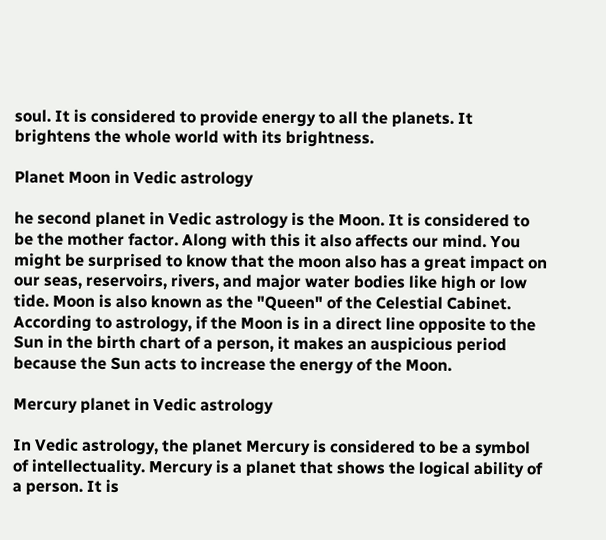soul. It is considered to provide energy to all the planets. It brightens the whole world with its brightness.

Planet Moon in Vedic astrology

he second planet in Vedic astrology is the Moon. It is considered to be the mother factor. Along with this it also affects our mind. You might be surprised to know that the moon also has a great impact on our seas, reservoirs, rivers, and major water bodies like high or low tide. Moon is also known as the "Queen" of the Celestial Cabinet. According to astrology, if the Moon is in a direct line opposite to the Sun in the birth chart of a person, it makes an auspicious period because the Sun acts to increase the energy of the Moon.

Mercury planet in Vedic astrology

In Vedic astrology, the planet Mercury is considered to be a symbol of intellectuality. Mercury is a planet that shows the logical ability of a person. It is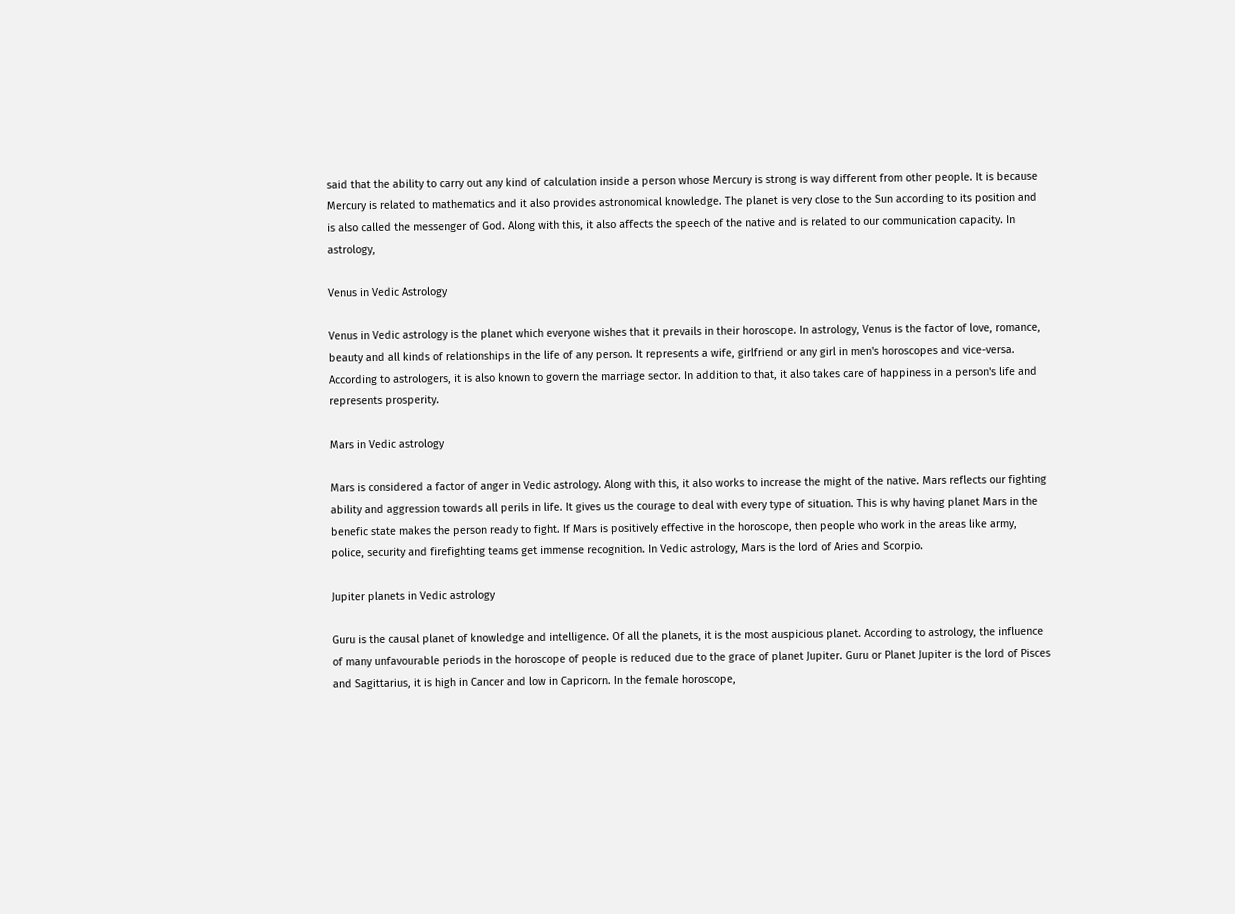said that the ability to carry out any kind of calculation inside a person whose Mercury is strong is way different from other people. It is because Mercury is related to mathematics and it also provides astronomical knowledge. The planet is very close to the Sun according to its position and is also called the messenger of God. Along with this, it also affects the speech of the native and is related to our communication capacity. In astrology,

Venus in Vedic Astrology

Venus in Vedic astrology is the planet which everyone wishes that it prevails in their horoscope. In astrology, Venus is the factor of love, romance, beauty and all kinds of relationships in the life of any person. It represents a wife, girlfriend or any girl in men's horoscopes and vice-versa. According to astrologers, it is also known to govern the marriage sector. In addition to that, it also takes care of happiness in a person's life and represents prosperity.

Mars in Vedic astrology

Mars is considered a factor of anger in Vedic astrology. Along with this, it also works to increase the might of the native. Mars reflects our fighting ability and aggression towards all perils in life. It gives us the courage to deal with every type of situation. This is why having planet Mars in the benefic state makes the person ready to fight. If Mars is positively effective in the horoscope, then people who work in the areas like army, police, security and firefighting teams get immense recognition. In Vedic astrology, Mars is the lord of Aries and Scorpio.

Jupiter planets in Vedic astrology

Guru is the causal planet of knowledge and intelligence. Of all the planets, it is the most auspicious planet. According to astrology, the influence of many unfavourable periods in the horoscope of people is reduced due to the grace of planet Jupiter. Guru or Planet Jupiter is the lord of Pisces and Sagittarius, it is high in Cancer and low in Capricorn. In the female horoscope,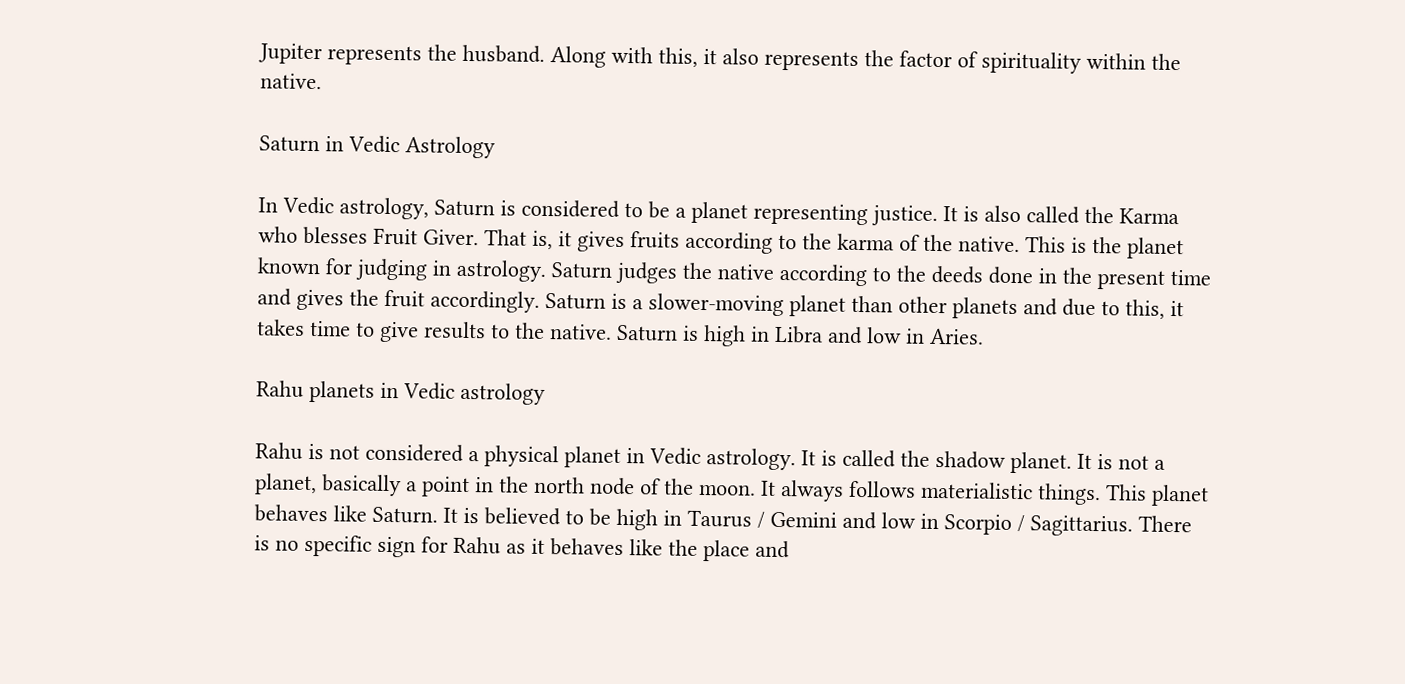Jupiter represents the husband. Along with this, it also represents the factor of spirituality within the native.

Saturn in Vedic Astrology

In Vedic astrology, Saturn is considered to be a planet representing justice. It is also called the Karma who blesses Fruit Giver. That is, it gives fruits according to the karma of the native. This is the planet known for judging in astrology. Saturn judges the native according to the deeds done in the present time and gives the fruit accordingly. Saturn is a slower-moving planet than other planets and due to this, it takes time to give results to the native. Saturn is high in Libra and low in Aries.

Rahu planets in Vedic astrology

Rahu is not considered a physical planet in Vedic astrology. It is called the shadow planet. It is not a planet, basically a point in the north node of the moon. It always follows materialistic things. This planet behaves like Saturn. It is believed to be high in Taurus / Gemini and low in Scorpio / Sagittarius. There is no specific sign for Rahu as it behaves like the place and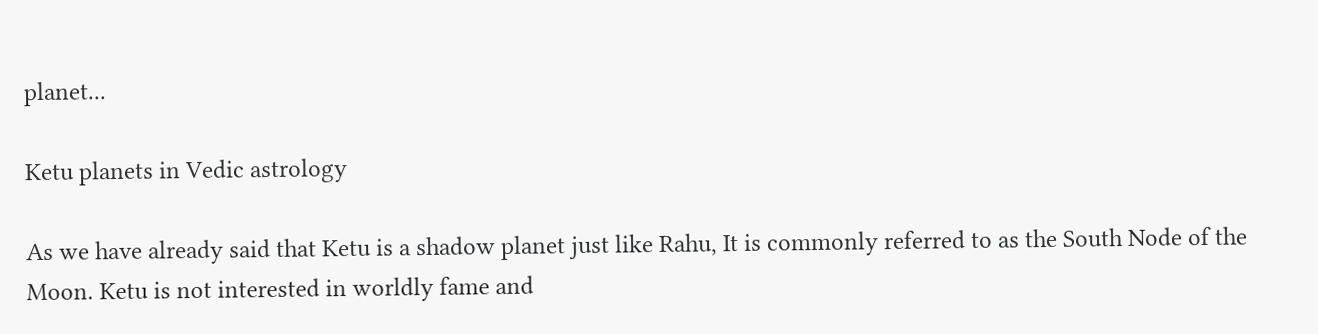planet...

Ketu planets in Vedic astrology

As we have already said that Ketu is a shadow planet just like Rahu, It is commonly referred to as the South Node of the Moon. Ketu is not interested in worldly fame and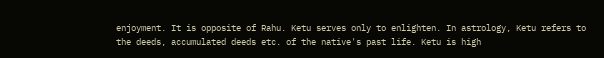enjoyment. It is opposite of Rahu. Ketu serves only to enlighten. In astrology, Ketu refers to the deeds, accumulated deeds etc. of the native's past life. Ketu is high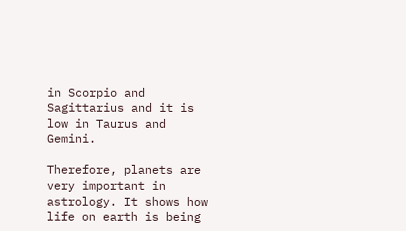in Scorpio and Sagittarius and it is low in Taurus and Gemini.

Therefore, planets are very important in astrology. It shows how life on earth is being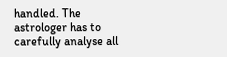handled. The astrologer has to carefully analyse all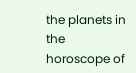the planets in the horoscope of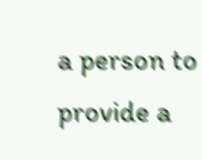a person to provide a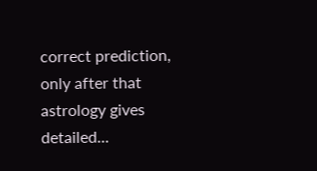correct prediction, only after that astrology gives detailed...